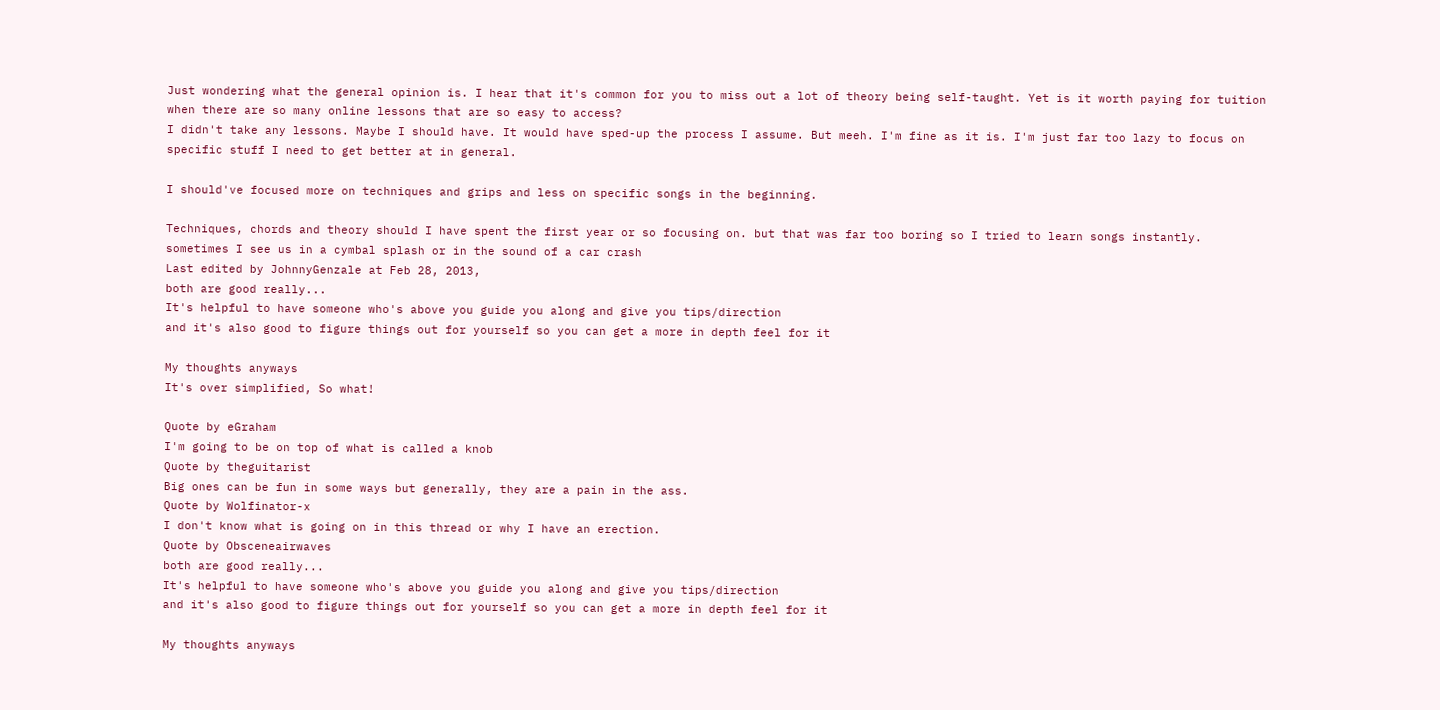Just wondering what the general opinion is. I hear that it's common for you to miss out a lot of theory being self-taught. Yet is it worth paying for tuition when there are so many online lessons that are so easy to access?
I didn't take any lessons. Maybe I should have. It would have sped-up the process I assume. But meeh. I'm fine as it is. I'm just far too lazy to focus on specific stuff I need to get better at in general.

I should've focused more on techniques and grips and less on specific songs in the beginning.

Techniques, chords and theory should I have spent the first year or so focusing on. but that was far too boring so I tried to learn songs instantly.
sometimes I see us in a cymbal splash or in the sound of a car crash
Last edited by JohnnyGenzale at Feb 28, 2013,
both are good really...
It's helpful to have someone who's above you guide you along and give you tips/direction
and it's also good to figure things out for yourself so you can get a more in depth feel for it

My thoughts anyways
It's over simplified, So what!

Quote by eGraham
I'm going to be on top of what is called a knob
Quote by theguitarist
Big ones can be fun in some ways but generally, they are a pain in the ass.
Quote by Wolfinator-x
I don't know what is going on in this thread or why I have an erection.
Quote by Obsceneairwaves
both are good really...
It's helpful to have someone who's above you guide you along and give you tips/direction
and it's also good to figure things out for yourself so you can get a more in depth feel for it

My thoughts anyways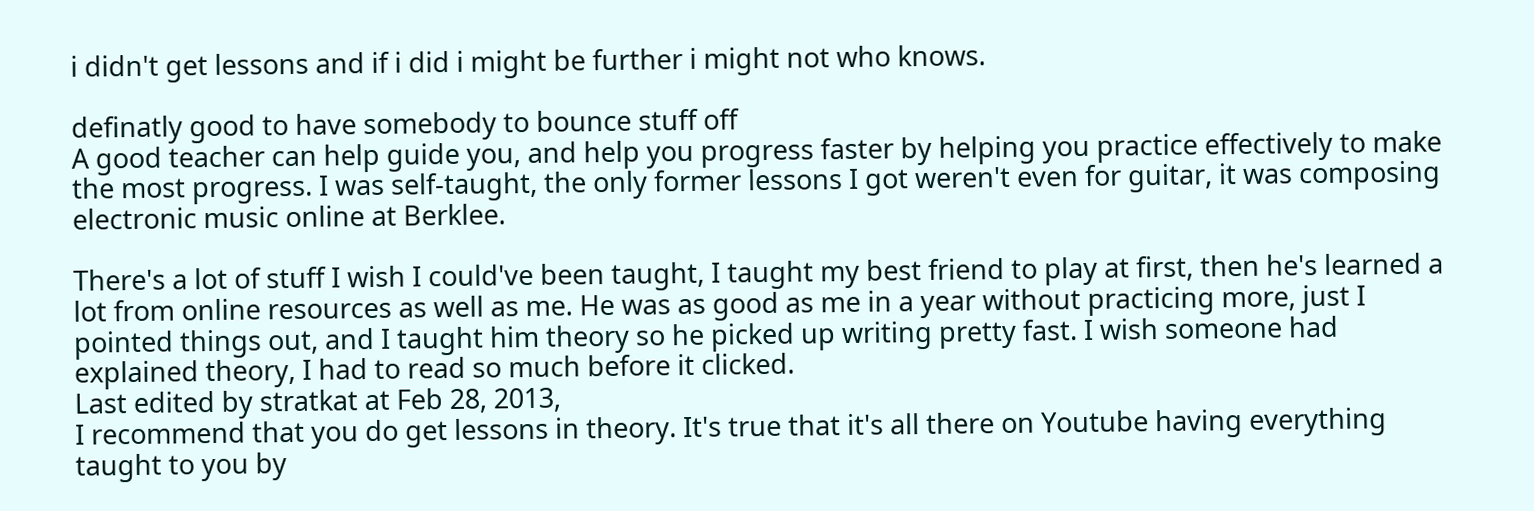i didn't get lessons and if i did i might be further i might not who knows.

definatly good to have somebody to bounce stuff off
A good teacher can help guide you, and help you progress faster by helping you practice effectively to make the most progress. I was self-taught, the only former lessons I got weren't even for guitar, it was composing electronic music online at Berklee.

There's a lot of stuff I wish I could've been taught, I taught my best friend to play at first, then he's learned a lot from online resources as well as me. He was as good as me in a year without practicing more, just I pointed things out, and I taught him theory so he picked up writing pretty fast. I wish someone had explained theory, I had to read so much before it clicked.
Last edited by stratkat at Feb 28, 2013,
I recommend that you do get lessons in theory. It's true that it's all there on Youtube having everything taught to you by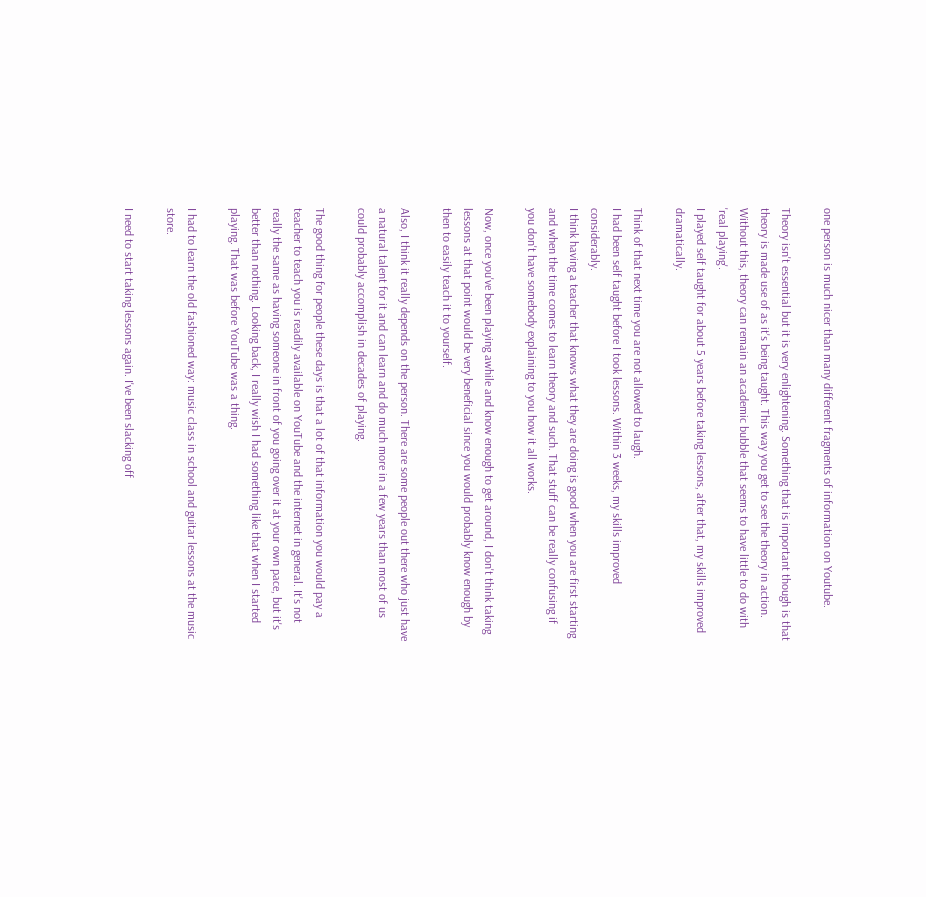one person is much nicer than many different fragments of information on Youtube.

Theory isn't essential but it is very enlightening. Something that is important though is that theory is made use of as it's being taught. This way you get to see the theory in action. Without this, theory can remain an academic bubble that seems to have little to do with 'real playing'.
I played self taught for about 5 years before taking lessons, after that, my skills improved dramatically.

Think of that next time you are not allowed to laugh.
I had been self taught before I took lessons. Within 3 weeks, my skills improved considerably.
I think having a teacher that knows what they are doing is good when you are first starting and when the time comes to learn theory and such. That stuff can be really confusing if you don't have somebody explaining to you how it all works.

Now, once you've been playing awhile and know enough to get around, I don't think taking lessons at that point would be very beneficial since you would probably know enough by then to easily teach it to yourself.

Also, I think it really depends on the person. There are some people out there who just have a natural talent for it and can learn and do much more in a few years than most of us could probably accomplish in decades of playing.

The good thing for people these days is that a lot of that information you would pay a teacher to teach you is readily available on YouTube and the internet in general. It's not really the same as having someone in front of you going over it at your own pace, but it's better than nothing. Looking back, I really wish I had something like that when I started playing. That was before YouTube was a thing.

I had to learn the old fashioned way: music class in school and guitar lessons at the music store.

I need to start taking lessons again. I've been slacking off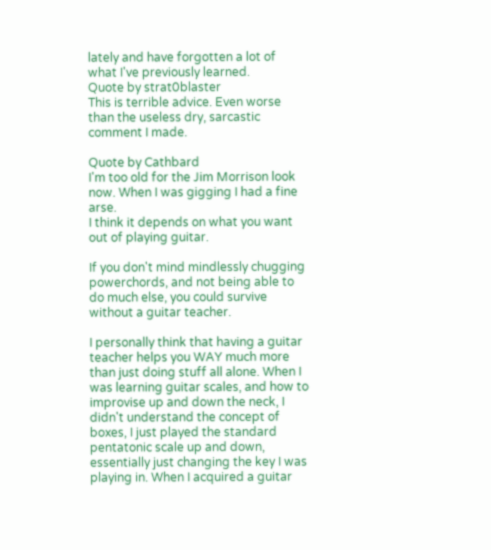lately and have forgotten a lot of what I've previously learned.
Quote by strat0blaster
This is terrible advice. Even worse than the useless dry, sarcastic comment I made.

Quote by Cathbard
I'm too old for the Jim Morrison look now. When I was gigging I had a fine arse.
I think it depends on what you want out of playing guitar.

If you don't mind mindlessly chugging powerchords, and not being able to do much else, you could survive without a guitar teacher.

I personally think that having a guitar teacher helps you WAY much more than just doing stuff all alone. When I was learning guitar scales, and how to improvise up and down the neck, I didn't understand the concept of boxes, I just played the standard pentatonic scale up and down, essentially just changing the key I was playing in. When I acquired a guitar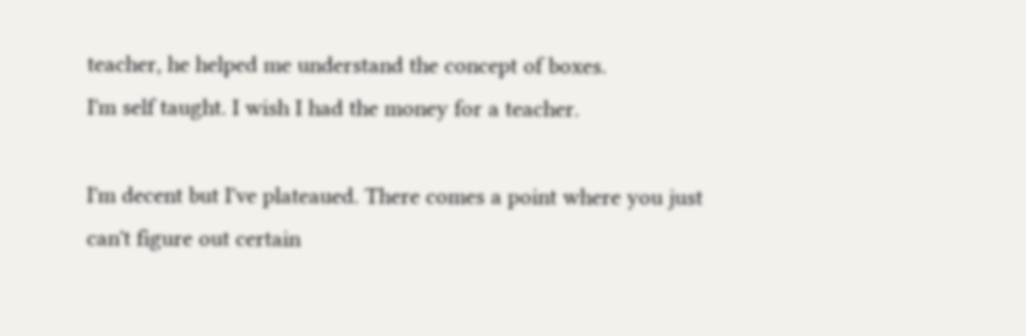teacher, he helped me understand the concept of boxes.
I'm self taught. I wish I had the money for a teacher.

I'm decent but I've plateaued. There comes a point where you just can't figure out certain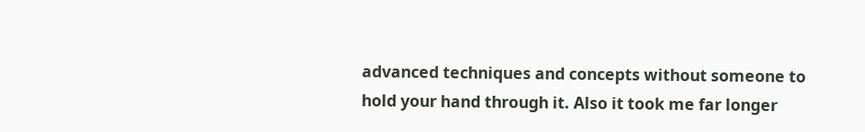advanced techniques and concepts without someone to hold your hand through it. Also it took me far longer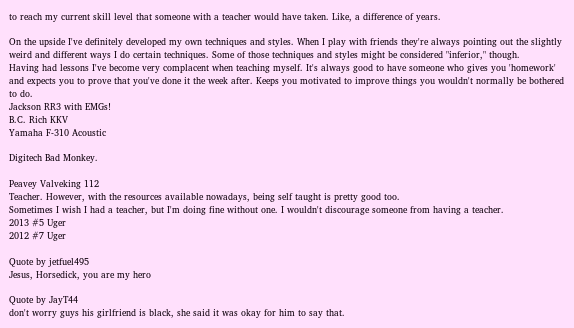to reach my current skill level that someone with a teacher would have taken. Like, a difference of years.

On the upside I've definitely developed my own techniques and styles. When I play with friends they're always pointing out the slightly weird and different ways I do certain techniques. Some of those techniques and styles might be considered "inferior," though.
Having had lessons I've become very complacent when teaching myself. It's always good to have someone who gives you 'homework' and expects you to prove that you've done it the week after. Keeps you motivated to improve things you wouldn't normally be bothered to do.
Jackson RR3 with EMGs!
B.C. Rich KKV
Yamaha F-310 Acoustic

Digitech Bad Monkey.

Peavey Valveking 112
Teacher. However, with the resources available nowadays, being self taught is pretty good too.
Sometimes I wish I had a teacher, but I'm doing fine without one. I wouldn't discourage someone from having a teacher.
2013 #5 Uger
2012 #7 Uger

Quote by jetfuel495
Jesus, Horsedick, you are my hero

Quote by JayT44
don't worry guys his girlfriend is black, she said it was okay for him to say that.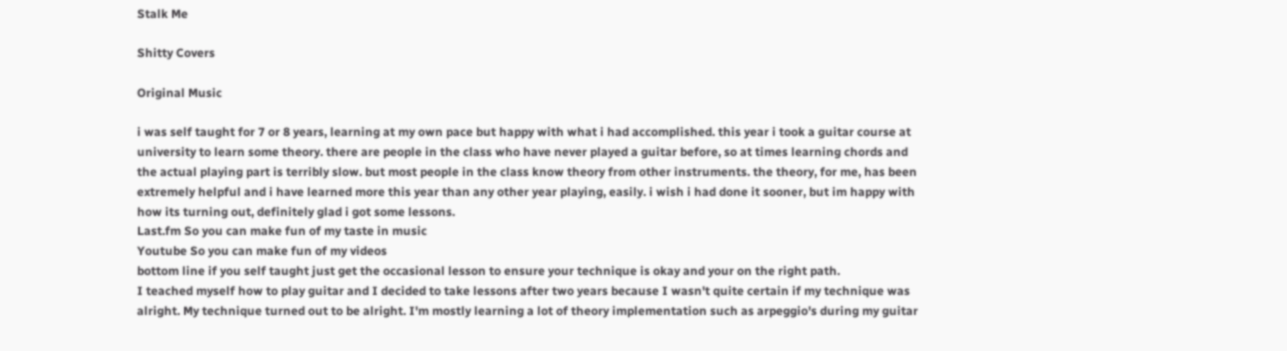Stalk Me

Shitty Covers

Original Music

i was self taught for 7 or 8 years, learning at my own pace but happy with what i had accomplished. this year i took a guitar course at university to learn some theory. there are people in the class who have never played a guitar before, so at times learning chords and the actual playing part is terribly slow. but most people in the class know theory from other instruments. the theory, for me, has been extremely helpful and i have learned more this year than any other year playing, easily. i wish i had done it sooner, but im happy with how its turning out, definitely glad i got some lessons.
Last.fm So you can make fun of my taste in music
Youtube So you can make fun of my videos
bottom line if you self taught just get the occasional lesson to ensure your technique is okay and your on the right path.
I teached myself how to play guitar and I decided to take lessons after two years because I wasn't quite certain if my technique was alright. My technique turned out to be alright. I'm mostly learning a lot of theory implementation such as arpeggio's during my guitar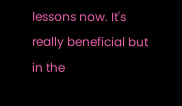lessons now. It's really beneficial but in the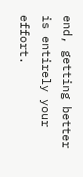end, getting better is entirely your effort.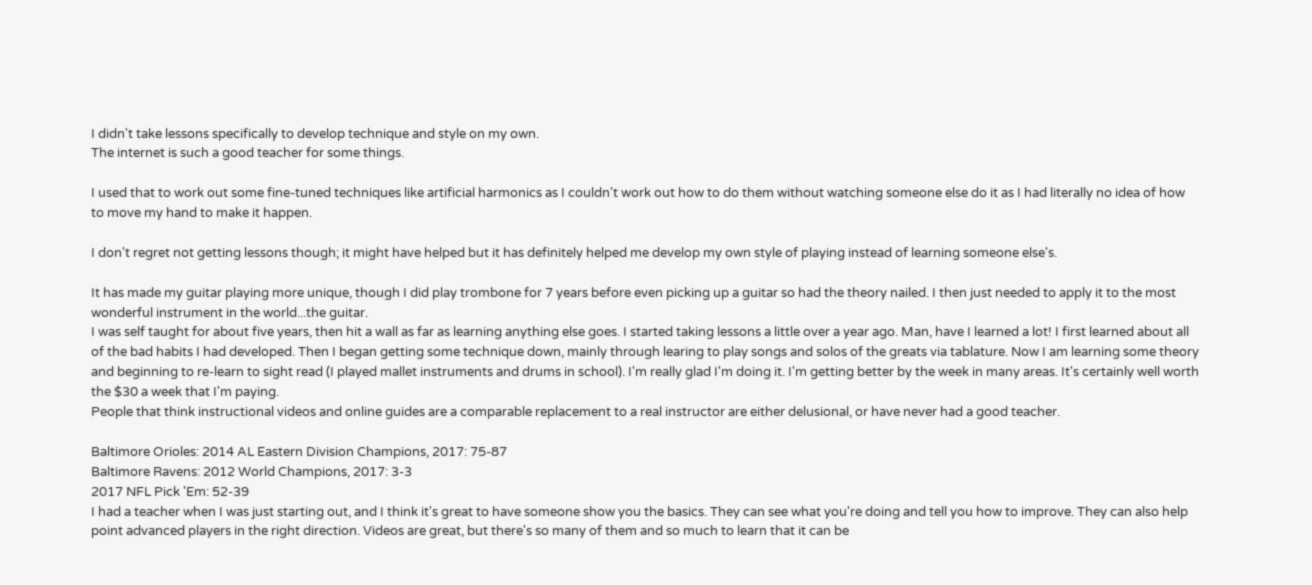I didn't take lessons specifically to develop technique and style on my own.
The internet is such a good teacher for some things.

I used that to work out some fine-tuned techniques like artificial harmonics as I couldn't work out how to do them without watching someone else do it as I had literally no idea of how to move my hand to make it happen.

I don't regret not getting lessons though; it might have helped but it has definitely helped me develop my own style of playing instead of learning someone else's.

It has made my guitar playing more unique, though I did play trombone for 7 years before even picking up a guitar so had the theory nailed. I then just needed to apply it to the most wonderful instrument in the world...the guitar.
I was self taught for about five years, then hit a wall as far as learning anything else goes. I started taking lessons a little over a year ago. Man, have I learned a lot! I first learned about all of the bad habits I had developed. Then I began getting some technique down, mainly through learing to play songs and solos of the greats via tablature. Now I am learning some theory and beginning to re-learn to sight read (I played mallet instruments and drums in school). I'm really glad I'm doing it. I'm getting better by the week in many areas. It's certainly well worth the $30 a week that I'm paying.
People that think instructional videos and online guides are a comparable replacement to a real instructor are either delusional, or have never had a good teacher.

Baltimore Orioles: 2014 AL Eastern Division Champions, 2017: 75-87
Baltimore Ravens: 2012 World Champions, 2017: 3-3
2017 NFL Pick 'Em: 52-39
I had a teacher when I was just starting out, and I think it's great to have someone show you the basics. They can see what you're doing and tell you how to improve. They can also help point advanced players in the right direction. Videos are great, but there's so many of them and so much to learn that it can be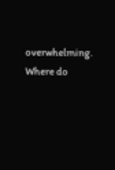overwhelming. Where do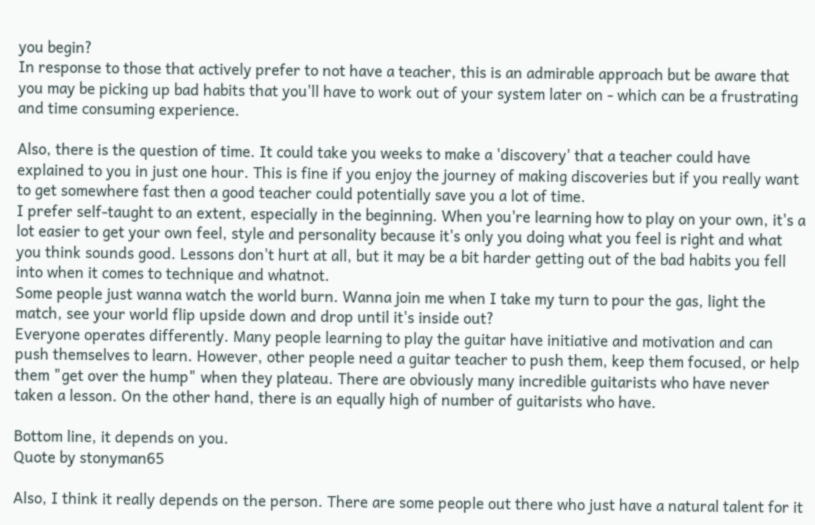you begin?
In response to those that actively prefer to not have a teacher, this is an admirable approach but be aware that you may be picking up bad habits that you'll have to work out of your system later on - which can be a frustrating and time consuming experience.

Also, there is the question of time. It could take you weeks to make a 'discovery' that a teacher could have explained to you in just one hour. This is fine if you enjoy the journey of making discoveries but if you really want to get somewhere fast then a good teacher could potentially save you a lot of time.
I prefer self-taught to an extent, especially in the beginning. When you're learning how to play on your own, it's a lot easier to get your own feel, style and personality because it's only you doing what you feel is right and what you think sounds good. Lessons don't hurt at all, but it may be a bit harder getting out of the bad habits you fell into when it comes to technique and whatnot.
Some people just wanna watch the world burn. Wanna join me when I take my turn to pour the gas, light the match, see your world flip upside down and drop until it's inside out?
Everyone operates differently. Many people learning to play the guitar have initiative and motivation and can push themselves to learn. However, other people need a guitar teacher to push them, keep them focused, or help them "get over the hump" when they plateau. There are obviously many incredible guitarists who have never taken a lesson. On the other hand, there is an equally high of number of guitarists who have.

Bottom line, it depends on you.
Quote by stonyman65

Also, I think it really depends on the person. There are some people out there who just have a natural talent for it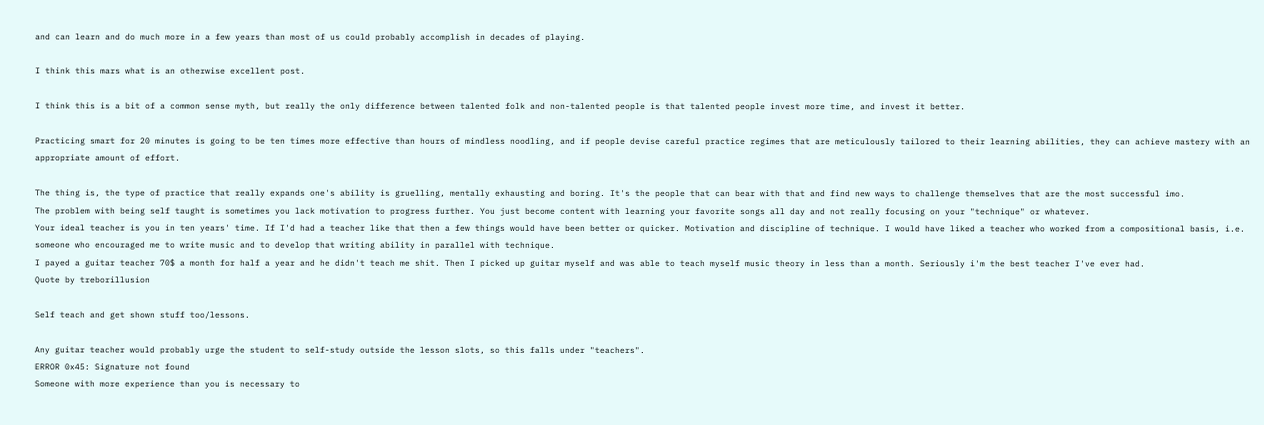and can learn and do much more in a few years than most of us could probably accomplish in decades of playing.

I think this mars what is an otherwise excellent post.

I think this is a bit of a common sense myth, but really the only difference between talented folk and non-talented people is that talented people invest more time, and invest it better.

Practicing smart for 20 minutes is going to be ten times more effective than hours of mindless noodling, and if people devise careful practice regimes that are meticulously tailored to their learning abilities, they can achieve mastery with an appropriate amount of effort.

The thing is, the type of practice that really expands one's ability is gruelling, mentally exhausting and boring. It's the people that can bear with that and find new ways to challenge themselves that are the most successful imo.
The problem with being self taught is sometimes you lack motivation to progress further. You just become content with learning your favorite songs all day and not really focusing on your "technique" or whatever.
Your ideal teacher is you in ten years' time. If I'd had a teacher like that then a few things would have been better or quicker. Motivation and discipline of technique. I would have liked a teacher who worked from a compositional basis, i.e. someone who encouraged me to write music and to develop that writing ability in parallel with technique.
I payed a guitar teacher 70$ a month for half a year and he didn't teach me shit. Then I picked up guitar myself and was able to teach myself music theory in less than a month. Seriously i'm the best teacher I've ever had.
Quote by treborillusion

Self teach and get shown stuff too/lessons.

Any guitar teacher would probably urge the student to self-study outside the lesson slots, so this falls under "teachers".
ERROR 0x45: Signature not found
Someone with more experience than you is necessary to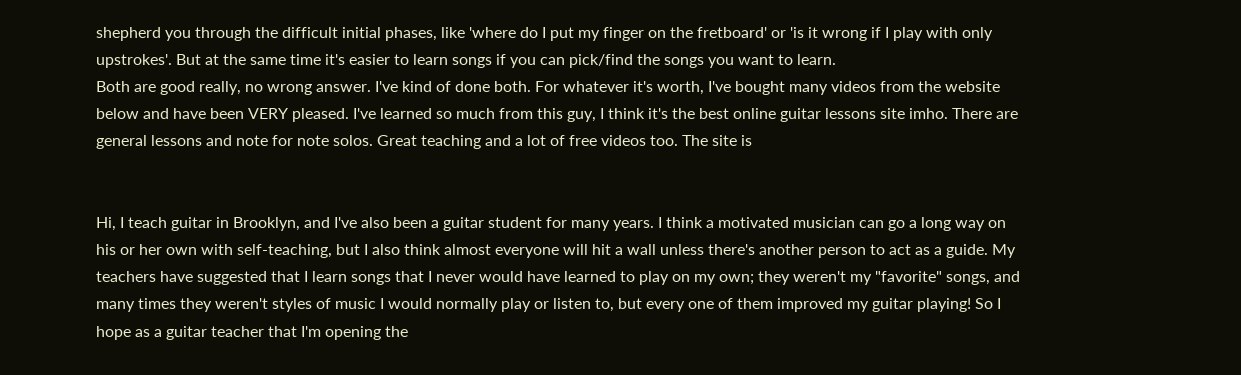shepherd you through the difficult initial phases, like 'where do I put my finger on the fretboard' or 'is it wrong if I play with only upstrokes'. But at the same time it's easier to learn songs if you can pick/find the songs you want to learn.
Both are good really, no wrong answer. I've kind of done both. For whatever it's worth, I've bought many videos from the website below and have been VERY pleased. I've learned so much from this guy, I think it's the best online guitar lessons site imho. There are general lessons and note for note solos. Great teaching and a lot of free videos too. The site is


Hi, I teach guitar in Brooklyn, and I've also been a guitar student for many years. I think a motivated musician can go a long way on his or her own with self-teaching, but I also think almost everyone will hit a wall unless there's another person to act as a guide. My teachers have suggested that I learn songs that I never would have learned to play on my own; they weren't my "favorite" songs, and many times they weren't styles of music I would normally play or listen to, but every one of them improved my guitar playing! So I hope as a guitar teacher that I'm opening the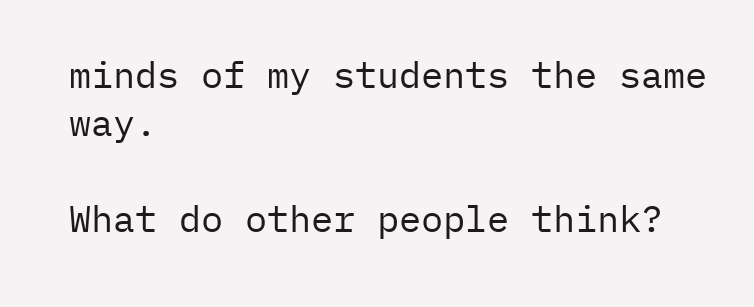minds of my students the same way.

What do other people think?